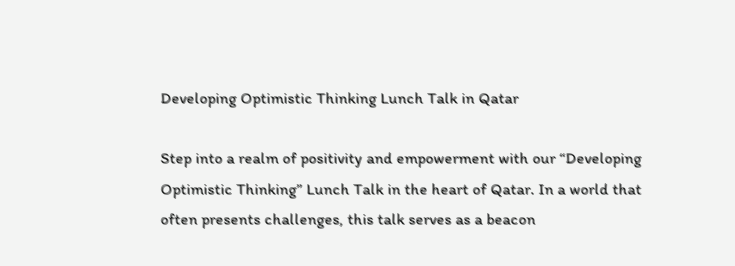Developing Optimistic Thinking Lunch Talk in Qatar

Step into a realm of positivity and empowerment with our “Developing Optimistic Thinking” Lunch Talk in the heart of Qatar. In a world that often presents challenges, this talk serves as a beacon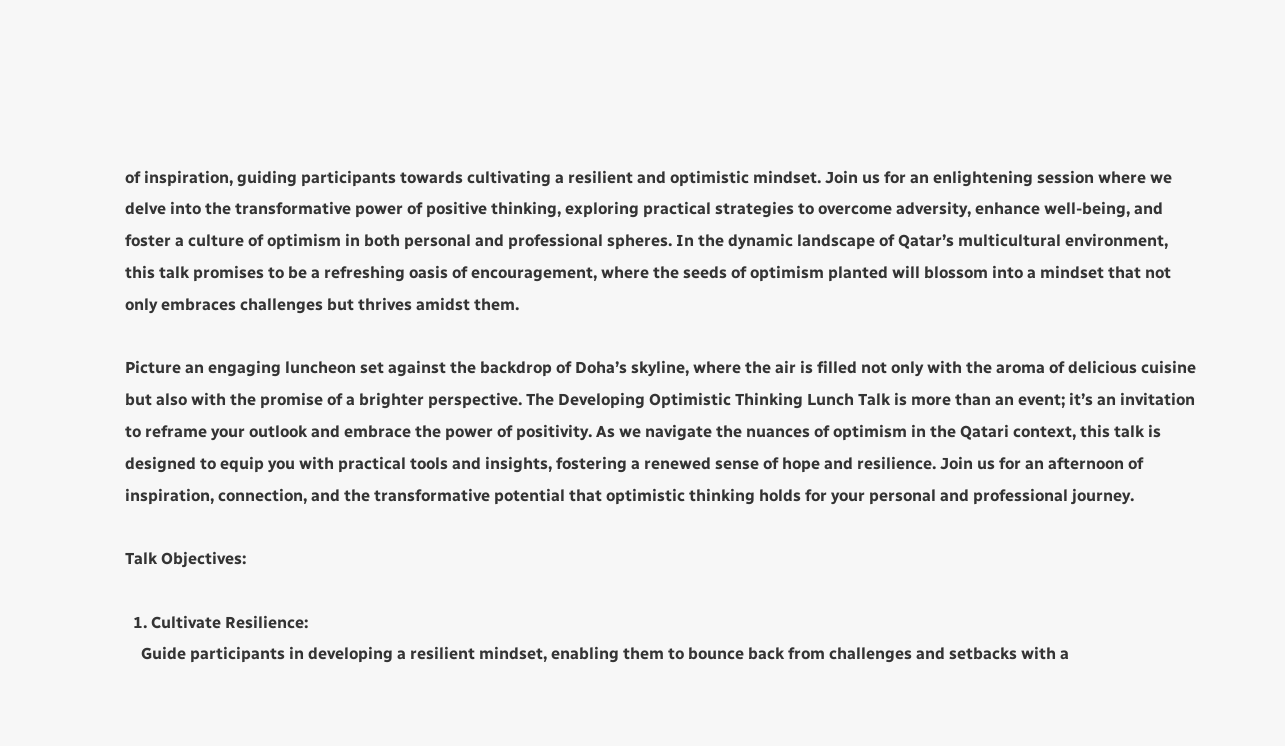of inspiration, guiding participants towards cultivating a resilient and optimistic mindset. Join us for an enlightening session where we delve into the transformative power of positive thinking, exploring practical strategies to overcome adversity, enhance well-being, and foster a culture of optimism in both personal and professional spheres. In the dynamic landscape of Qatar’s multicultural environment, this talk promises to be a refreshing oasis of encouragement, where the seeds of optimism planted will blossom into a mindset that not only embraces challenges but thrives amidst them.

Picture an engaging luncheon set against the backdrop of Doha’s skyline, where the air is filled not only with the aroma of delicious cuisine but also with the promise of a brighter perspective. The Developing Optimistic Thinking Lunch Talk is more than an event; it’s an invitation to reframe your outlook and embrace the power of positivity. As we navigate the nuances of optimism in the Qatari context, this talk is designed to equip you with practical tools and insights, fostering a renewed sense of hope and resilience. Join us for an afternoon of inspiration, connection, and the transformative potential that optimistic thinking holds for your personal and professional journey.

Talk Objectives:

  1. Cultivate Resilience:
    Guide participants in developing a resilient mindset, enabling them to bounce back from challenges and setbacks with a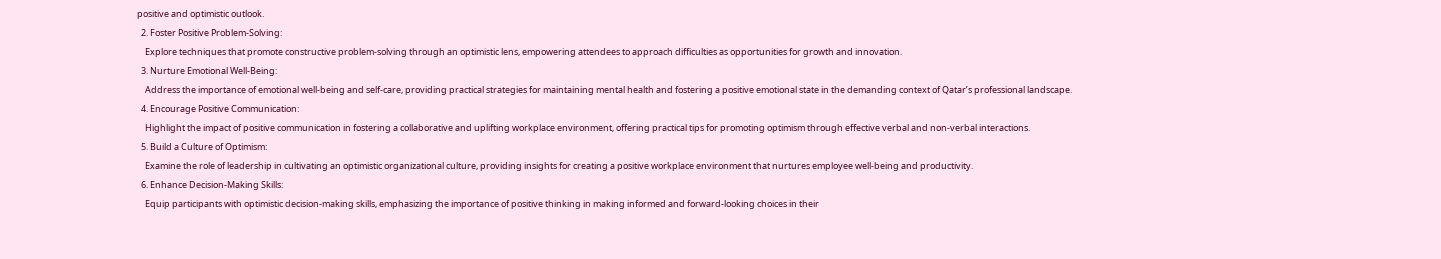positive and optimistic outlook.
  2. Foster Positive Problem-Solving:
    Explore techniques that promote constructive problem-solving through an optimistic lens, empowering attendees to approach difficulties as opportunities for growth and innovation.
  3. Nurture Emotional Well-Being:
    Address the importance of emotional well-being and self-care, providing practical strategies for maintaining mental health and fostering a positive emotional state in the demanding context of Qatar’s professional landscape.
  4. Encourage Positive Communication:
    Highlight the impact of positive communication in fostering a collaborative and uplifting workplace environment, offering practical tips for promoting optimism through effective verbal and non-verbal interactions.
  5. Build a Culture of Optimism:
    Examine the role of leadership in cultivating an optimistic organizational culture, providing insights for creating a positive workplace environment that nurtures employee well-being and productivity.
  6. Enhance Decision-Making Skills:
    Equip participants with optimistic decision-making skills, emphasizing the importance of positive thinking in making informed and forward-looking choices in their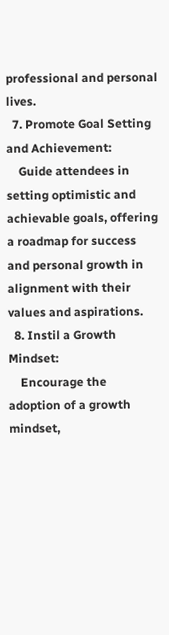professional and personal lives.
  7. Promote Goal Setting and Achievement:
    Guide attendees in setting optimistic and achievable goals, offering a roadmap for success and personal growth in alignment with their values and aspirations.
  8. Instil a Growth Mindset:
    Encourage the adoption of a growth mindset,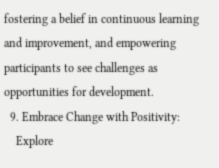fostering a belief in continuous learning and improvement, and empowering participants to see challenges as opportunities for development.
  9. Embrace Change with Positivity:
    Explore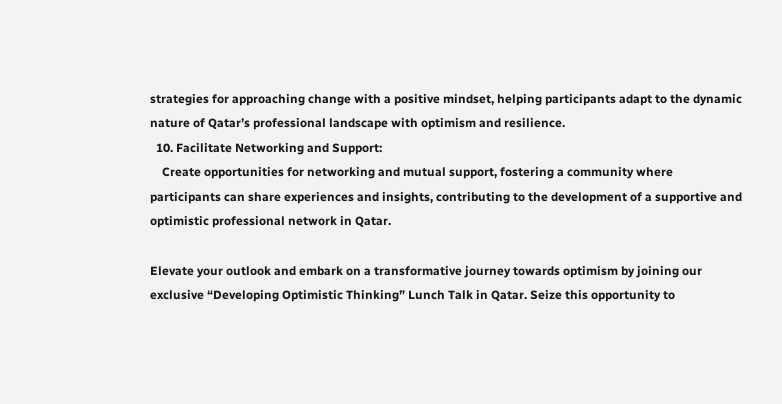strategies for approaching change with a positive mindset, helping participants adapt to the dynamic nature of Qatar’s professional landscape with optimism and resilience.
  10. Facilitate Networking and Support:
    Create opportunities for networking and mutual support, fostering a community where participants can share experiences and insights, contributing to the development of a supportive and optimistic professional network in Qatar.

Elevate your outlook and embark on a transformative journey towards optimism by joining our exclusive “Developing Optimistic Thinking” Lunch Talk in Qatar. Seize this opportunity to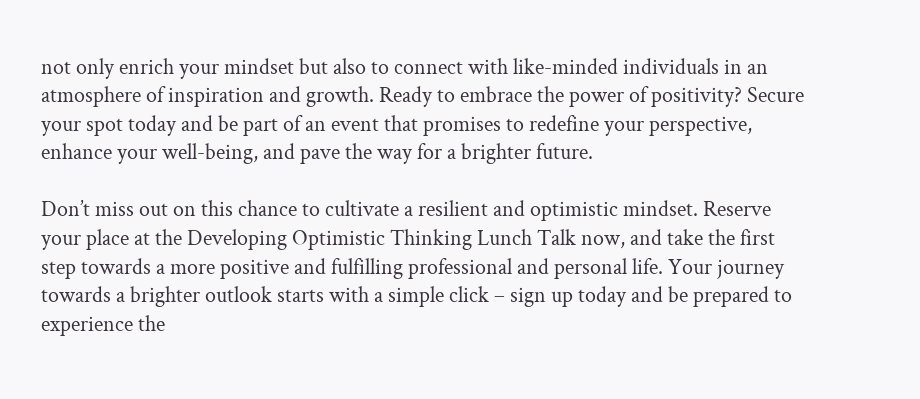not only enrich your mindset but also to connect with like-minded individuals in an atmosphere of inspiration and growth. Ready to embrace the power of positivity? Secure your spot today and be part of an event that promises to redefine your perspective, enhance your well-being, and pave the way for a brighter future.

Don’t miss out on this chance to cultivate a resilient and optimistic mindset. Reserve your place at the Developing Optimistic Thinking Lunch Talk now, and take the first step towards a more positive and fulfilling professional and personal life. Your journey towards a brighter outlook starts with a simple click – sign up today and be prepared to experience the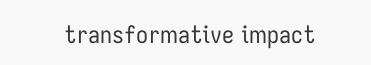transformative impact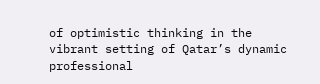of optimistic thinking in the vibrant setting of Qatar’s dynamic professional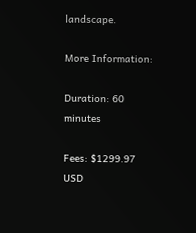landscape.

More Information:

Duration: 60 minutes

Fees: $1299.97  USD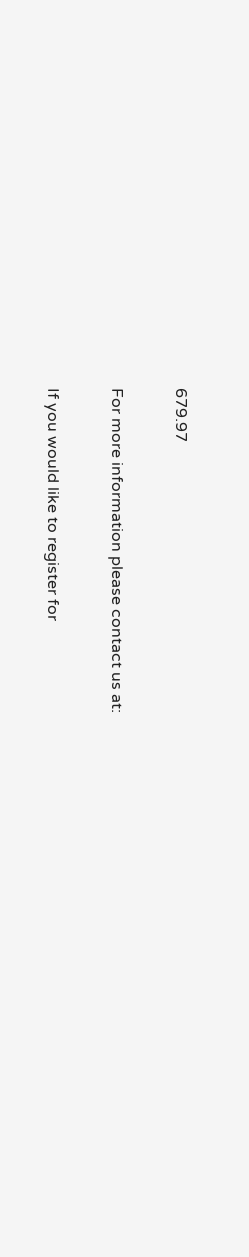679.97

For more information please contact us at:

If you would like to register for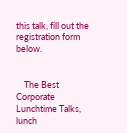this talk, fill out the registration form below.


    The Best Corporate Lunchtime Talks, lunch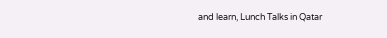and learn, Lunch Talks in Qatar